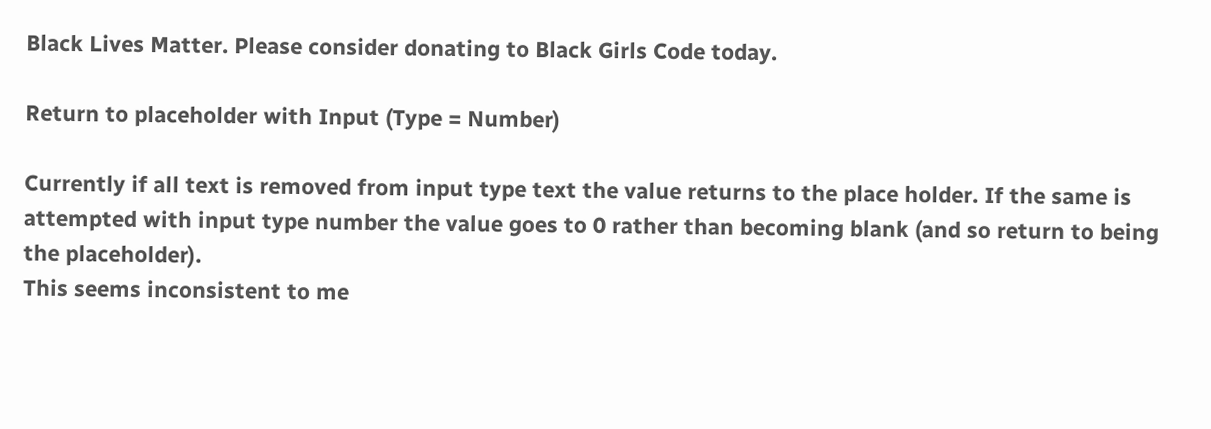Black Lives Matter. Please consider donating to Black Girls Code today.

Return to placeholder with Input (Type = Number)

Currently if all text is removed from input type text the value returns to the place holder. If the same is attempted with input type number the value goes to 0 rather than becoming blank (and so return to being the placeholder).
This seems inconsistent to me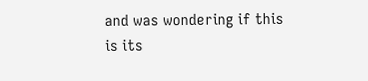and was wondering if this is its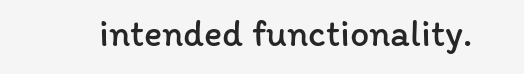intended functionality.